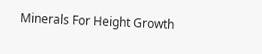Minerals For Height Growth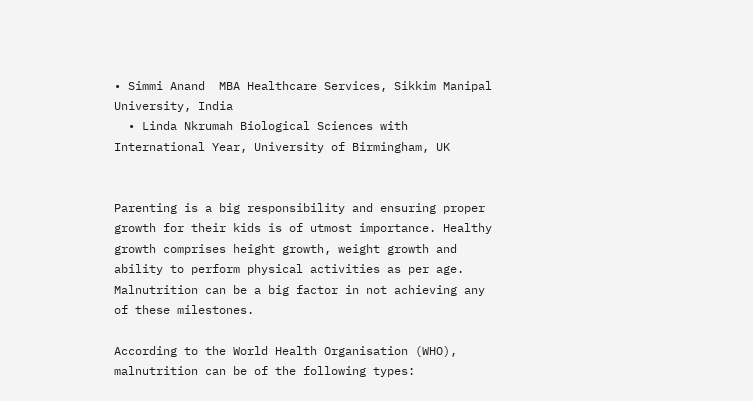• Simmi Anand  MBA Healthcare Services, Sikkim Manipal University, India
  • Linda Nkrumah Biological Sciences with International Year, University of Birmingham, UK


Parenting is a big responsibility and ensuring proper growth for their kids is of utmost importance. Healthy growth comprises height growth, weight growth and ability to perform physical activities as per age. Malnutrition can be a big factor in not achieving any of these milestones.

According to the World Health Organisation (WHO), malnutrition can be of the following types: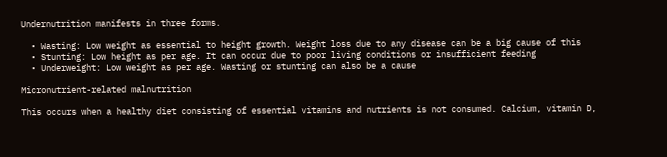Undernutrition manifests in three forms.

  • Wasting: Low weight as essential to height growth. Weight loss due to any disease can be a big cause of this
  • Stunting: Low height as per age. It can occur due to poor living conditions or insufficient feeding
  • Underweight: Low weight as per age. Wasting or stunting can also be a cause

Micronutrient-related malnutrition

This occurs when a healthy diet consisting of essential vitamins and nutrients is not consumed. Calcium, vitamin D,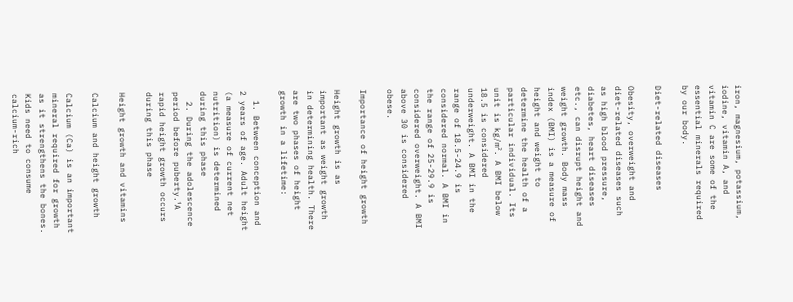iron, magnesium, potassium, iodine, vitamin A, and vitamin C are some of the essential minerals required by our body.

Diet-related diseases

Obesity, overweight and diet-related diseases such as high blood pressure, diabetes, heart diseases etc., can disrupt height and weight growth. Body mass index (BMI) is a measure of height and weight to determine the health of a particular individual. Its unit is kg/m². A BMI below 18.5 is considered underweight. A BMI in the range of 18.5-24.9 is considered normal. A BMI in the range of 25-29.9 is considered overweight. A BMI above 30 is considered obese.

Importance of height growth

Height growth is as important as weight growth in determining health. There are two phases of height growth in a lifetime:

  1. Between conception and  2 years of age. Adult height (a measure of current net nutrition) is determined during this phase
  2. During the adolescence period before puberty.¹A rapid height growth occurs during this phase

Height growth and vitamins

Calcium and height growth

Calcium (Ca) is an important mineral required for growth as it strengthens the bones. Kids need to consume calcium-rich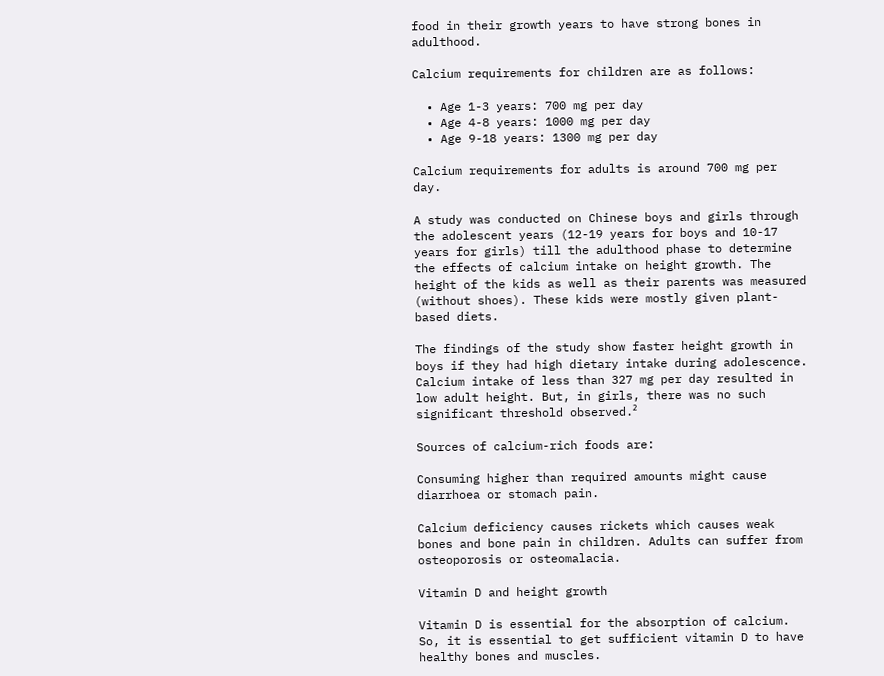food in their growth years to have strong bones in adulthood.

Calcium requirements for children are as follows:

  • Age 1-3 years: 700 mg per day
  • Age 4-8 years: 1000 mg per day
  • Age 9-18 years: 1300 mg per day

Calcium requirements for adults is around 700 mg per day.

A study was conducted on Chinese boys and girls through the adolescent years (12-19 years for boys and 10-17 years for girls) till the adulthood phase to determine the effects of calcium intake on height growth. The height of the kids as well as their parents was measured (without shoes). These kids were mostly given plant-based diets.

The findings of the study show faster height growth in boys if they had high dietary intake during adolescence. Calcium intake of less than 327 mg per day resulted in low adult height. But, in girls, there was no such significant threshold observed.²

Sources of calcium-rich foods are:

Consuming higher than required amounts might cause diarrhoea or stomach pain.

Calcium deficiency causes rickets which causes weak bones and bone pain in children. Adults can suffer from osteoporosis or osteomalacia.

Vitamin D and height growth

Vitamin D is essential for the absorption of calcium. So, it is essential to get sufficient vitamin D to have healthy bones and muscles.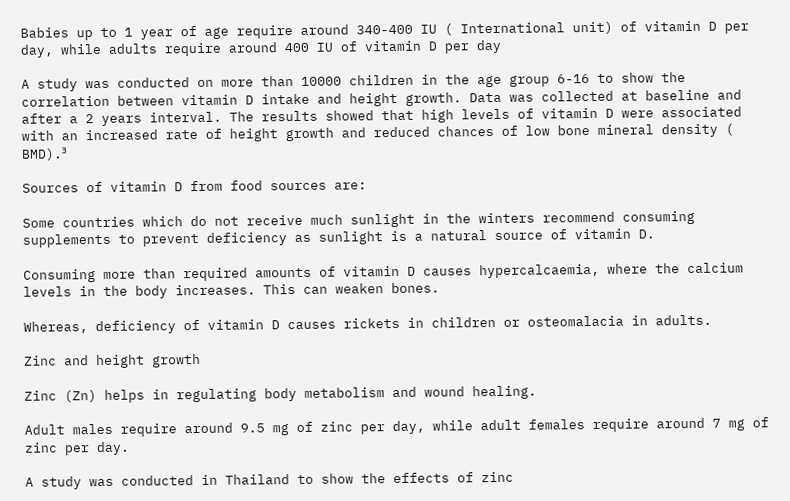Babies up to 1 year of age require around 340-400 IU ( International unit) of vitamin D per day, while adults require around 400 IU of vitamin D per day

A study was conducted on more than 10000 children in the age group 6-16 to show the correlation between vitamin D intake and height growth. Data was collected at baseline and after a 2 years interval. The results showed that high levels of vitamin D were associated with an increased rate of height growth and reduced chances of low bone mineral density ( BMD).³

Sources of vitamin D from food sources are:

Some countries which do not receive much sunlight in the winters recommend consuming supplements to prevent deficiency as sunlight is a natural source of vitamin D.

Consuming more than required amounts of vitamin D causes hypercalcaemia, where the calcium levels in the body increases. This can weaken bones.

Whereas, deficiency of vitamin D causes rickets in children or osteomalacia in adults.

Zinc and height growth

Zinc (Zn) helps in regulating body metabolism and wound healing.

Adult males require around 9.5 mg of zinc per day, while adult females require around 7 mg of zinc per day.

A study was conducted in Thailand to show the effects of zinc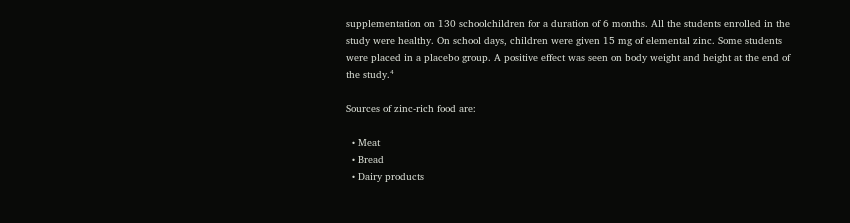supplementation on 130 schoolchildren for a duration of 6 months. All the students enrolled in the study were healthy. On school days, children were given 15 mg of elemental zinc. Some students were placed in a placebo group. A positive effect was seen on body weight and height at the end of the study.⁴

Sources of zinc-rich food are:

  • Meat
  • Bread
  • Dairy products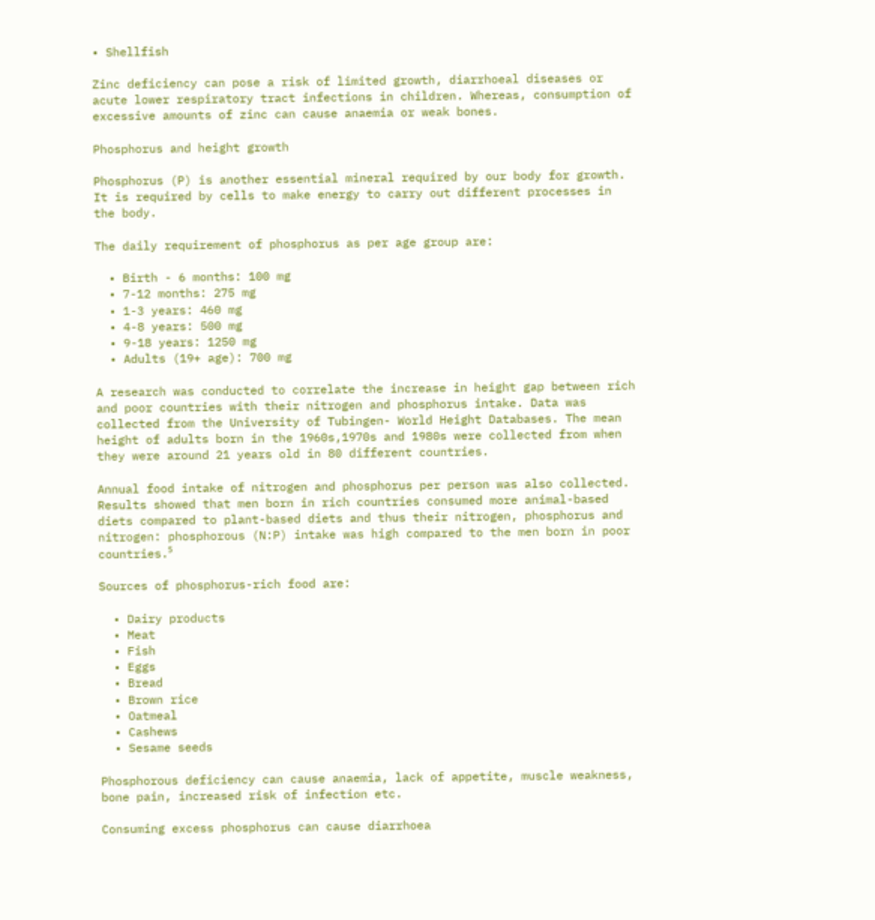• Shellfish

Zinc deficiency can pose a risk of limited growth, diarrhoeal diseases or acute lower respiratory tract infections in children. Whereas, consumption of excessive amounts of zinc can cause anaemia or weak bones.

Phosphorus and height growth

Phosphorus (P) is another essential mineral required by our body for growth. It is required by cells to make energy to carry out different processes in the body.

The daily requirement of phosphorus as per age group are:

  • Birth - 6 months: 100 mg
  • 7-12 months: 275 mg
  • 1-3 years: 460 mg
  • 4-8 years: 500 mg
  • 9-18 years: 1250 mg
  • Adults (19+ age): 700 mg

A research was conducted to correlate the increase in height gap between rich and poor countries with their nitrogen and phosphorus intake. Data was collected from the University of Tubingen- World Height Databases. The mean height of adults born in the 1960s,1970s and 1980s were collected from when they were around 21 years old in 80 different countries.

Annual food intake of nitrogen and phosphorus per person was also collected. Results showed that men born in rich countries consumed more animal-based diets compared to plant-based diets and thus their nitrogen, phosphorus and nitrogen: phosphorous (N:P) intake was high compared to the men born in poor countries.⁵

Sources of phosphorus-rich food are:

  • Dairy products
  • Meat
  • Fish
  • Eggs
  • Bread
  • Brown rice
  • Oatmeal
  • Cashews
  • Sesame seeds

Phosphorous deficiency can cause anaemia, lack of appetite, muscle weakness, bone pain, increased risk of infection etc.

Consuming excess phosphorus can cause diarrhoea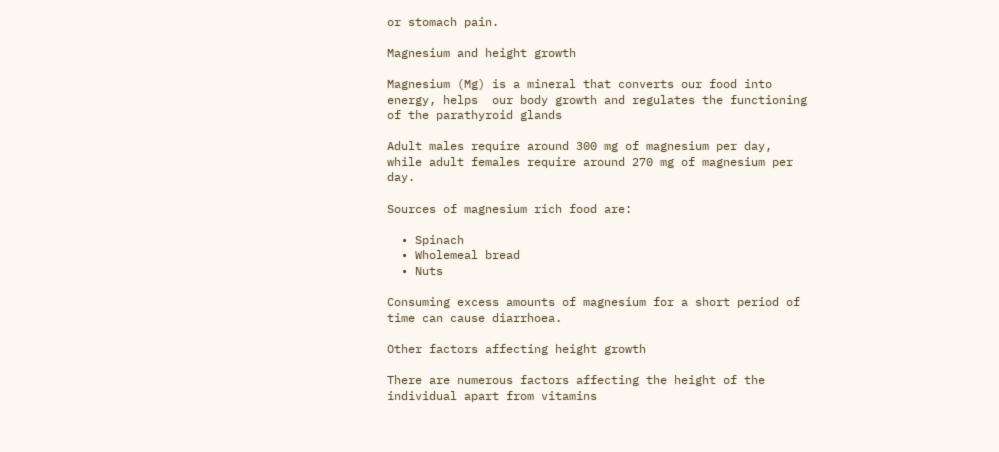or stomach pain.

Magnesium and height growth

Magnesium (Mg) is a mineral that converts our food into energy, helps  our body growth and regulates the functioning of the parathyroid glands

Adult males require around 300 mg of magnesium per day, while adult females require around 270 mg of magnesium per day.

Sources of magnesium rich food are:

  • Spinach
  • Wholemeal bread
  • Nuts

Consuming excess amounts of magnesium for a short period of time can cause diarrhoea.

Other factors affecting height growth

There are numerous factors affecting the height of the individual apart from vitamins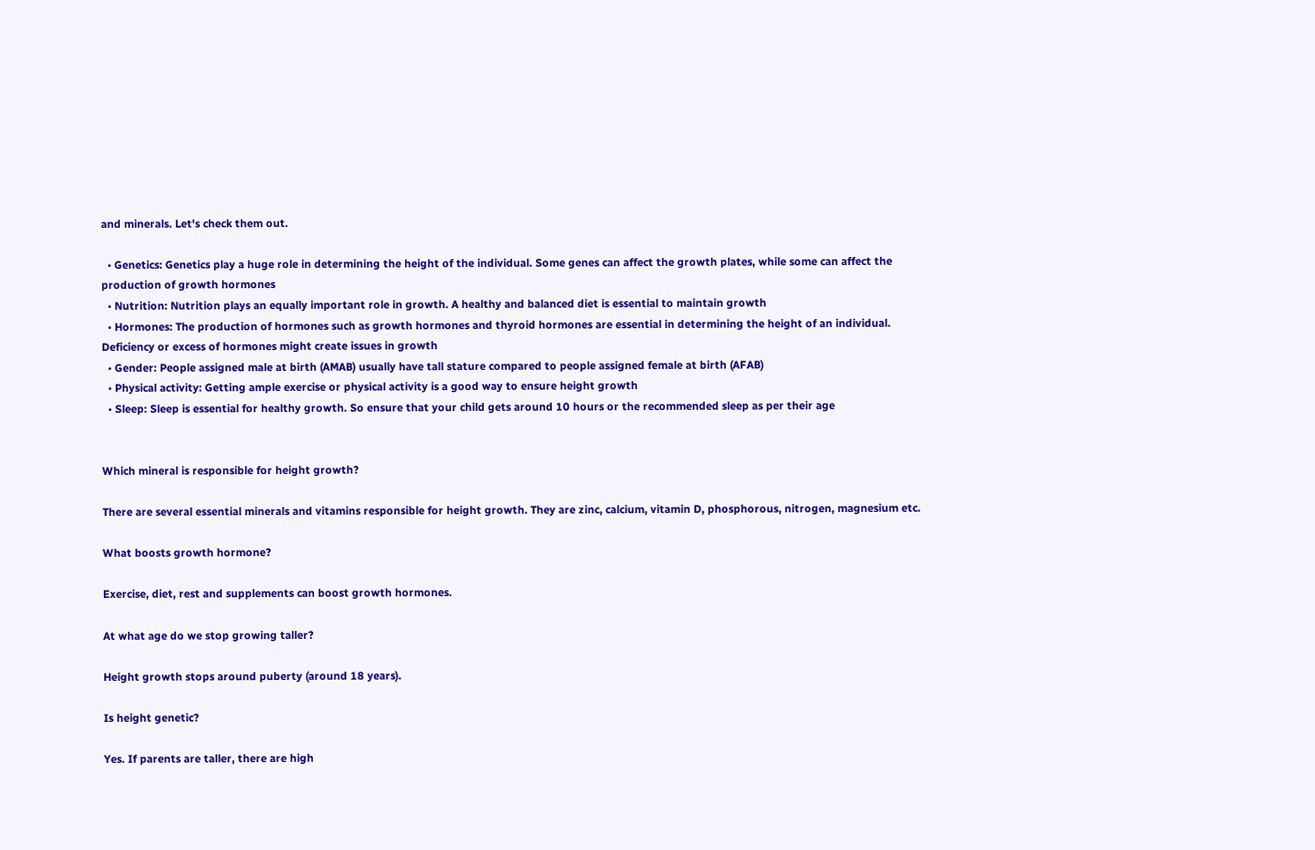and minerals. Let's check them out.

  • Genetics: Genetics play a huge role in determining the height of the individual. Some genes can affect the growth plates, while some can affect the production of growth hormones
  • Nutrition: Nutrition plays an equally important role in growth. A healthy and balanced diet is essential to maintain growth
  • Hormones: The production of hormones such as growth hormones and thyroid hormones are essential in determining the height of an individual. Deficiency or excess of hormones might create issues in growth
  • Gender: People assigned male at birth (AMAB) usually have tall stature compared to people assigned female at birth (AFAB)
  • Physical activity: Getting ample exercise or physical activity is a good way to ensure height growth
  • Sleep: Sleep is essential for healthy growth. So ensure that your child gets around 10 hours or the recommended sleep as per their age


Which mineral is responsible for height growth?

There are several essential minerals and vitamins responsible for height growth. They are zinc, calcium, vitamin D, phosphorous, nitrogen, magnesium etc.

What boosts growth hormone?

Exercise, diet, rest and supplements can boost growth hormones.

At what age do we stop growing taller?

Height growth stops around puberty (around 18 years).

Is height genetic?

Yes. If parents are taller, there are high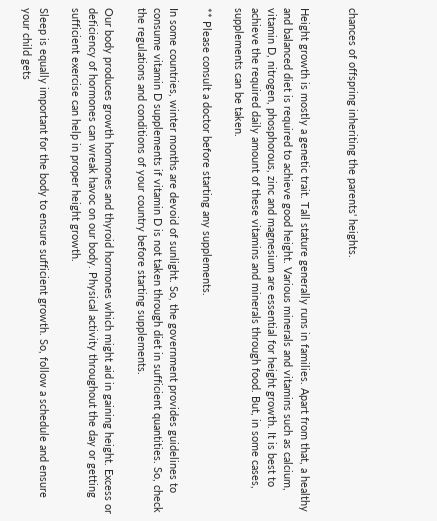chances of offspring inheriting the parents' heights.


Height growth is mostly a genetic trait. Tall stature generally runs in families. Apart from that, a healthy and balanced diet is required to achieve good height. Various minerals and vitamins such as calcium, vitamin D, nitrogen, phosphorous, zinc and magnesium are essential for height growth. It is best to achieve the required daily amount of these vitamins and minerals through food. But, in some cases, supplements can be taken.

** Please consult a doctor before starting any supplements.

In some countries, winter months are devoid of sunlight. So, the government provides guidelines to consume vitamin D supplements if vitamin D is not taken through diet in sufficient quantities. So, check the regulations and conditions of your country before starting supplements.

Our body produces growth hormones and thyroid hormones which might aid in gaining height. Excess or deficiency of hormones can wreak havoc on our body. Physical activity throughout the day or getting sufficient exercise can help in proper height growth.

Sleep is equally important for the body to ensure sufficient growth. So, follow a schedule and ensure your child gets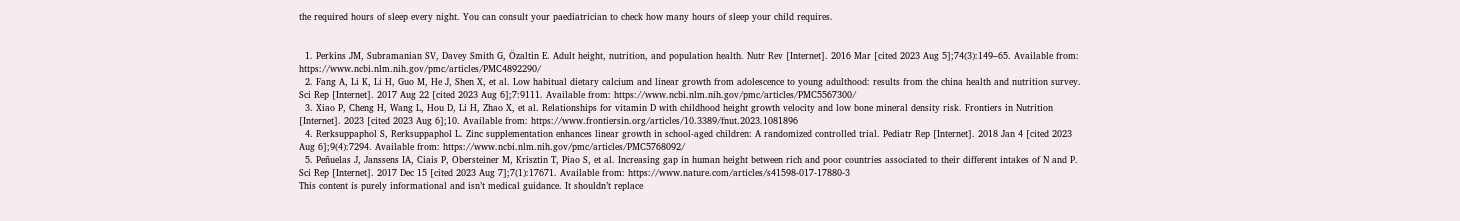the required hours of sleep every night. You can consult your paediatrician to check how many hours of sleep your child requires.


  1. Perkins JM, Subramanian SV, Davey Smith G, Özaltin E. Adult height, nutrition, and population health. Nutr Rev [Internet]. 2016 Mar [cited 2023 Aug 5];74(3):149–65. Available from: https://www.ncbi.nlm.nih.gov/pmc/articles/PMC4892290/
  2. Fang A, Li K, Li H, Guo M, He J, Shen X, et al. Low habitual dietary calcium and linear growth from adolescence to young adulthood: results from the china health and nutrition survey. Sci Rep [Internet]. 2017 Aug 22 [cited 2023 Aug 6];7:9111. Available from: https://www.ncbi.nlm.nih.gov/pmc/articles/PMC5567300/
  3. Xiao P, Cheng H, Wang L, Hou D, Li H, Zhao X, et al. Relationships for vitamin D with childhood height growth velocity and low bone mineral density risk. Frontiers in Nutrition [Internet]. 2023 [cited 2023 Aug 6];10. Available from: https://www.frontiersin.org/articles/10.3389/fnut.2023.1081896
  4. Rerksuppaphol S, Rerksuppaphol L. Zinc supplementation enhances linear growth in school-aged children: A randomized controlled trial. Pediatr Rep [Internet]. 2018 Jan 4 [cited 2023 Aug 6];9(4):7294. Available from: https://www.ncbi.nlm.nih.gov/pmc/articles/PMC5768092/
  5. Peñuelas J, Janssens IA, Ciais P, Obersteiner M, Krisztin T, Piao S, et al. Increasing gap in human height between rich and poor countries associated to their different intakes of N and P. Sci Rep [Internet]. 2017 Dec 15 [cited 2023 Aug 7];7(1):17671. Available from: https://www.nature.com/articles/s41598-017-17880-3
This content is purely informational and isn’t medical guidance. It shouldn’t replace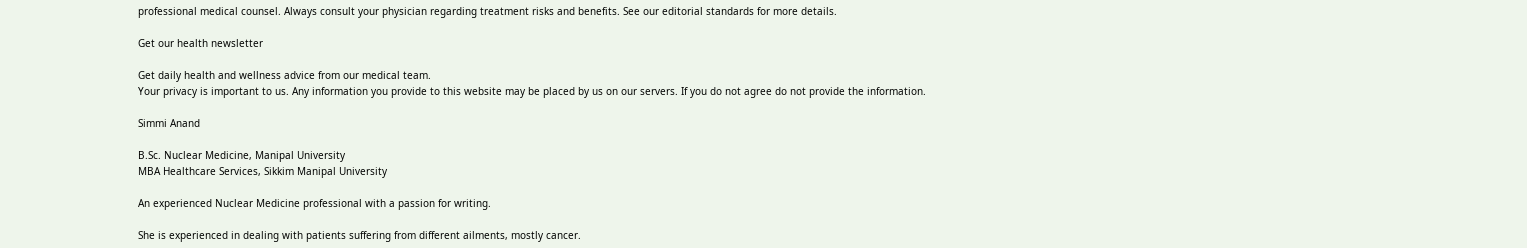professional medical counsel. Always consult your physician regarding treatment risks and benefits. See our editorial standards for more details.

Get our health newsletter

Get daily health and wellness advice from our medical team.
Your privacy is important to us. Any information you provide to this website may be placed by us on our servers. If you do not agree do not provide the information.

Simmi Anand

B.Sc. Nuclear Medicine, Manipal University
MBA Healthcare Services, Sikkim Manipal University

An experienced Nuclear Medicine professional with a passion for writing.

She is experienced in dealing with patients suffering from different ailments, mostly cancer.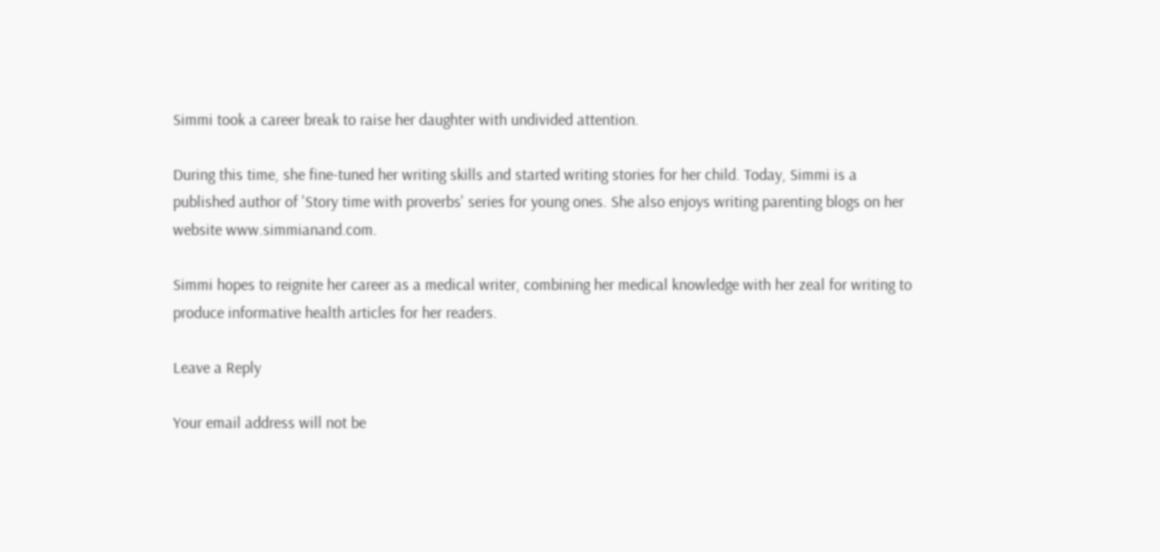Simmi took a career break to raise her daughter with undivided attention.

During this time, she fine-tuned her writing skills and started writing stories for her child. Today, Simmi is a published author of 'Story time with proverbs' series for young ones. She also enjoys writing parenting blogs on her website www.simmianand.com.

Simmi hopes to reignite her career as a medical writer, combining her medical knowledge with her zeal for writing to produce informative health articles for her readers.

Leave a Reply

Your email address will not be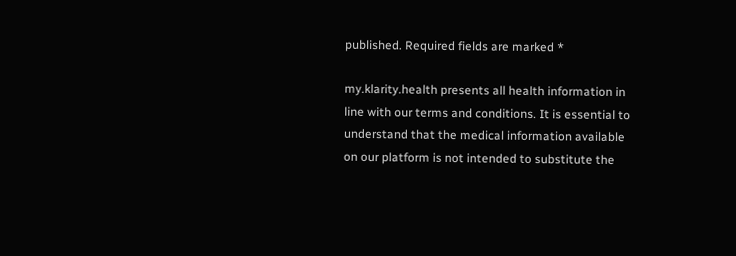published. Required fields are marked *

my.klarity.health presents all health information in line with our terms and conditions. It is essential to understand that the medical information available on our platform is not intended to substitute the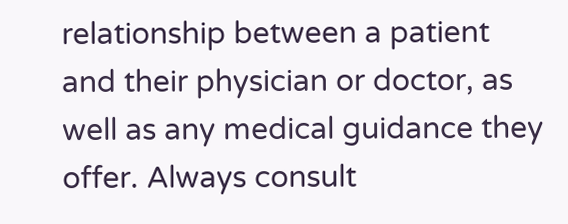relationship between a patient and their physician or doctor, as well as any medical guidance they offer. Always consult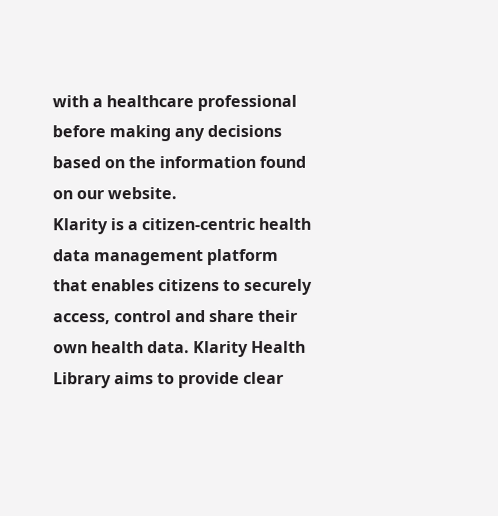with a healthcare professional before making any decisions based on the information found on our website.
Klarity is a citizen-centric health data management platform that enables citizens to securely access, control and share their own health data. Klarity Health Library aims to provide clear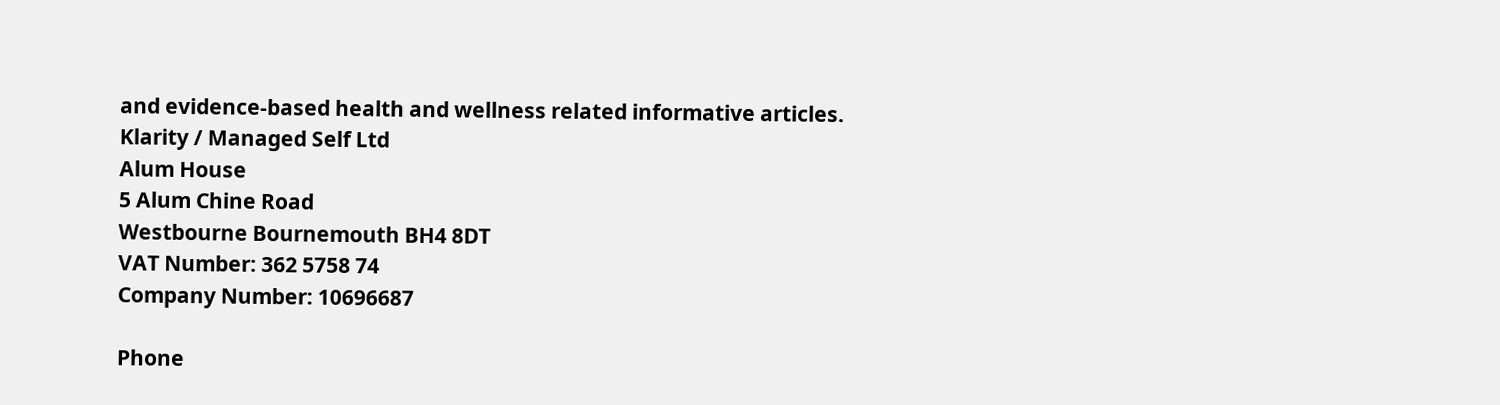and evidence-based health and wellness related informative articles.
Klarity / Managed Self Ltd
Alum House
5 Alum Chine Road
Westbourne Bournemouth BH4 8DT
VAT Number: 362 5758 74
Company Number: 10696687

Phone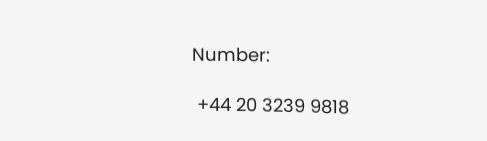Number:

 +44 20 3239 9818